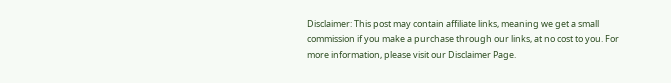Disclaimer: This post may contain affiliate links, meaning we get a small commission if you make a purchase through our links, at no cost to you. For more information, please visit our Disclaimer Page.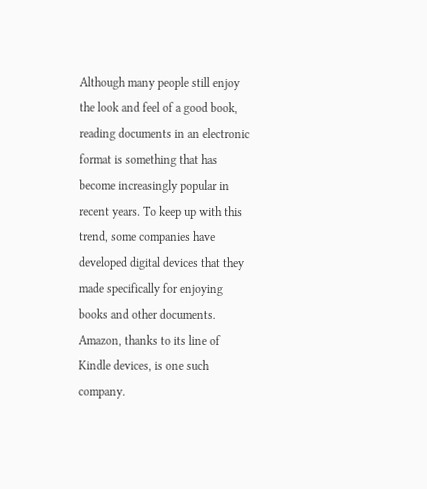Although many people still enjoy the look and feel of a good book, reading documents in an electronic format is something that has become increasingly popular in recent years. To keep up with this trend, some companies have developed digital devices that they made specifically for enjoying books and other documents. Amazon, thanks to its line of Kindle devices, is one such company.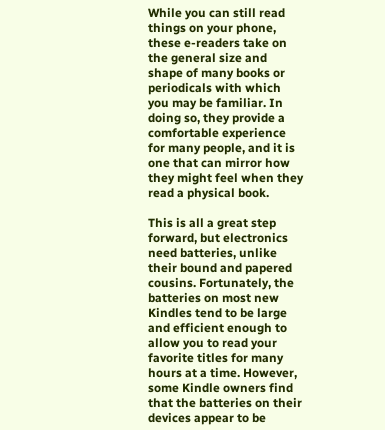While you can still read things on your phone, these e-readers take on the general size and shape of many books or periodicals with which you may be familiar. In doing so, they provide a comfortable experience for many people, and it is one that can mirror how they might feel when they read a physical book.

This is all a great step forward, but electronics need batteries, unlike their bound and papered cousins. Fortunately, the batteries on most new Kindles tend to be large and efficient enough to allow you to read your favorite titles for many hours at a time. However, some Kindle owners find that the batteries on their devices appear to be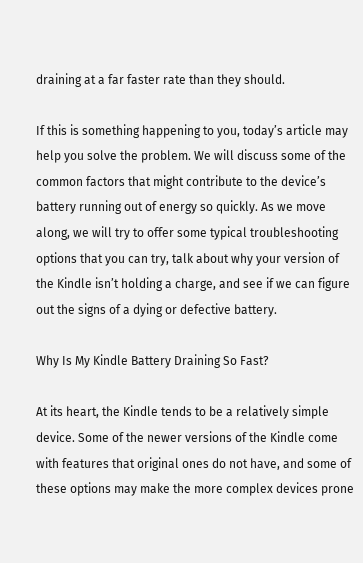draining at a far faster rate than they should.

If this is something happening to you, today’s article may help you solve the problem. We will discuss some of the common factors that might contribute to the device’s battery running out of energy so quickly. As we move along, we will try to offer some typical troubleshooting options that you can try, talk about why your version of the Kindle isn’t holding a charge, and see if we can figure out the signs of a dying or defective battery.

Why Is My Kindle Battery Draining So Fast?

At its heart, the Kindle tends to be a relatively simple device. Some of the newer versions of the Kindle come with features that original ones do not have, and some of these options may make the more complex devices prone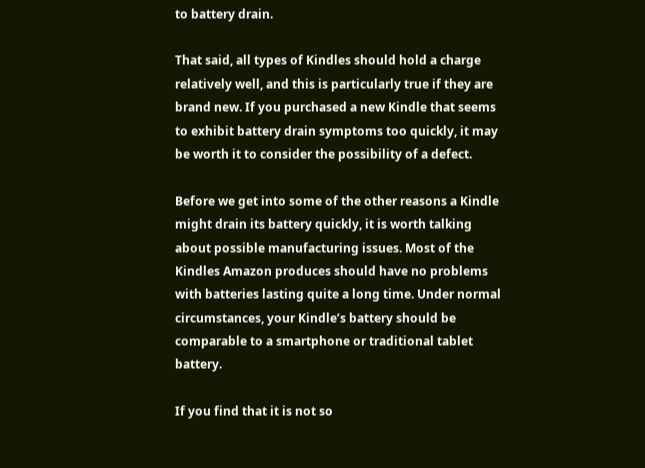to battery drain.

That said, all types of Kindles should hold a charge relatively well, and this is particularly true if they are brand new. If you purchased a new Kindle that seems to exhibit battery drain symptoms too quickly, it may be worth it to consider the possibility of a defect.

Before we get into some of the other reasons a Kindle might drain its battery quickly, it is worth talking about possible manufacturing issues. Most of the Kindles Amazon produces should have no problems with batteries lasting quite a long time. Under normal circumstances, your Kindle’s battery should be comparable to a smartphone or traditional tablet battery.

If you find that it is not so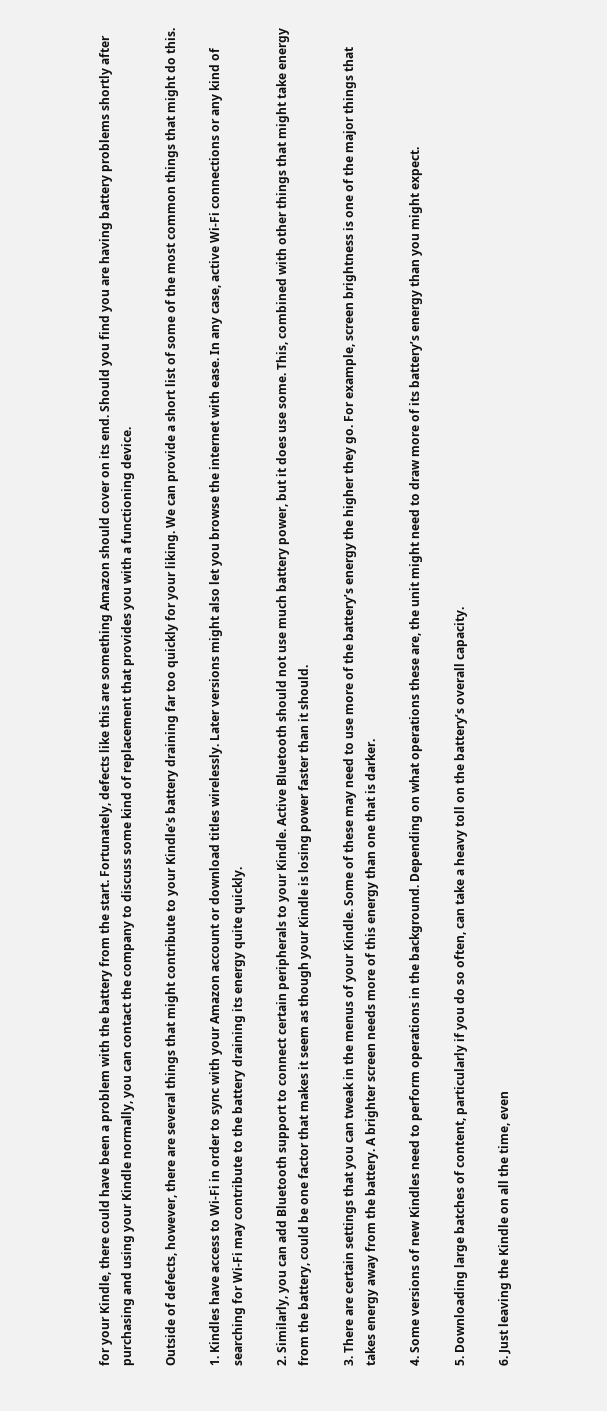for your Kindle, there could have been a problem with the battery from the start. Fortunately, defects like this are something Amazon should cover on its end. Should you find you are having battery problems shortly after purchasing and using your Kindle normally, you can contact the company to discuss some kind of replacement that provides you with a functioning device.

Outside of defects, however, there are several things that might contribute to your Kindle’s battery draining far too quickly for your liking. We can provide a short list of some of the most common things that might do this.

1. Kindles have access to Wi-Fi in order to sync with your Amazon account or download titles wirelessly. Later versions might also let you browse the internet with ease. In any case, active Wi-Fi connections or any kind of searching for Wi-Fi may contribute to the battery draining its energy quite quickly.

2. Similarly, you can add Bluetooth support to connect certain peripherals to your Kindle. Active Bluetooth should not use much battery power, but it does use some. This, combined with other things that might take energy from the battery, could be one factor that makes it seem as though your Kindle is losing power faster than it should.

3. There are certain settings that you can tweak in the menus of your Kindle. Some of these may need to use more of the battery’s energy the higher they go. For example, screen brightness is one of the major things that takes energy away from the battery. A brighter screen needs more of this energy than one that is darker.

4. Some versions of new Kindles need to perform operations in the background. Depending on what operations these are, the unit might need to draw more of its battery’s energy than you might expect.

5. Downloading large batches of content, particularly if you do so often, can take a heavy toll on the battery’s overall capacity.

6. Just leaving the Kindle on all the time, even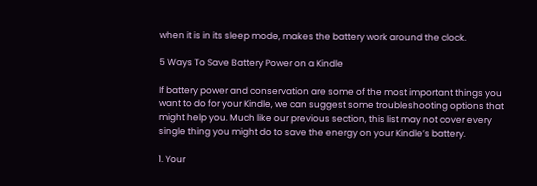when it is in its sleep mode, makes the battery work around the clock.

5 Ways To Save Battery Power on a Kindle

If battery power and conservation are some of the most important things you want to do for your Kindle, we can suggest some troubleshooting options that might help you. Much like our previous section, this list may not cover every single thing you might do to save the energy on your Kindle’s battery.

1. Your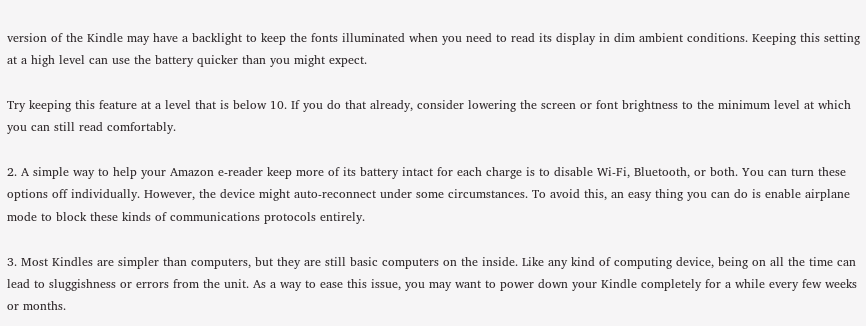version of the Kindle may have a backlight to keep the fonts illuminated when you need to read its display in dim ambient conditions. Keeping this setting at a high level can use the battery quicker than you might expect.

Try keeping this feature at a level that is below 10. If you do that already, consider lowering the screen or font brightness to the minimum level at which you can still read comfortably.

2. A simple way to help your Amazon e-reader keep more of its battery intact for each charge is to disable Wi-Fi, Bluetooth, or both. You can turn these options off individually. However, the device might auto-reconnect under some circumstances. To avoid this, an easy thing you can do is enable airplane mode to block these kinds of communications protocols entirely.

3. Most Kindles are simpler than computers, but they are still basic computers on the inside. Like any kind of computing device, being on all the time can lead to sluggishness or errors from the unit. As a way to ease this issue, you may want to power down your Kindle completely for a while every few weeks or months.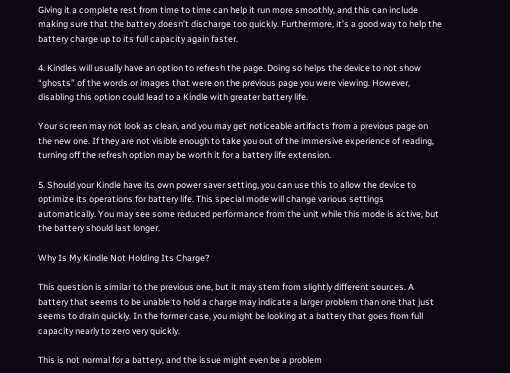Giving it a complete rest from time to time can help it run more smoothly, and this can include making sure that the battery doesn’t discharge too quickly. Furthermore, it’s a good way to help the battery charge up to its full capacity again faster.

4. Kindles will usually have an option to refresh the page. Doing so helps the device to not show “ghosts” of the words or images that were on the previous page you were viewing. However, disabling this option could lead to a Kindle with greater battery life.

Your screen may not look as clean, and you may get noticeable artifacts from a previous page on the new one. If they are not visible enough to take you out of the immersive experience of reading, turning off the refresh option may be worth it for a battery life extension.

5. Should your Kindle have its own power saver setting, you can use this to allow the device to optimize its operations for battery life. This special mode will change various settings automatically. You may see some reduced performance from the unit while this mode is active, but the battery should last longer.

Why Is My Kindle Not Holding Its Charge?

This question is similar to the previous one, but it may stem from slightly different sources. A battery that seems to be unable to hold a charge may indicate a larger problem than one that just seems to drain quickly. In the former case, you might be looking at a battery that goes from full capacity nearly to zero very quickly.

This is not normal for a battery, and the issue might even be a problem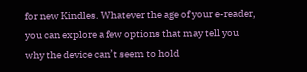for new Kindles. Whatever the age of your e-reader, you can explore a few options that may tell you why the device can’t seem to hold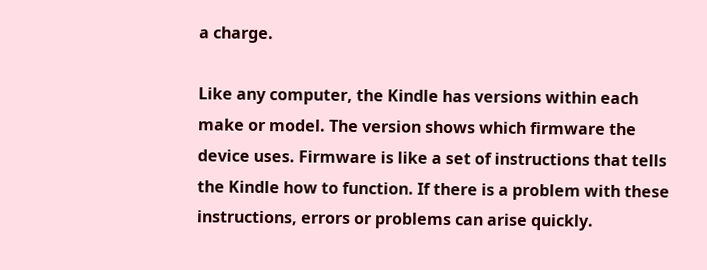a charge.

Like any computer, the Kindle has versions within each make or model. The version shows which firmware the device uses. Firmware is like a set of instructions that tells the Kindle how to function. If there is a problem with these instructions, errors or problems can arise quickly.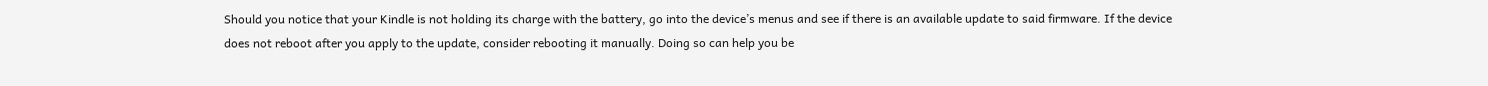Should you notice that your Kindle is not holding its charge with the battery, go into the device’s menus and see if there is an available update to said firmware. If the device does not reboot after you apply to the update, consider rebooting it manually. Doing so can help you be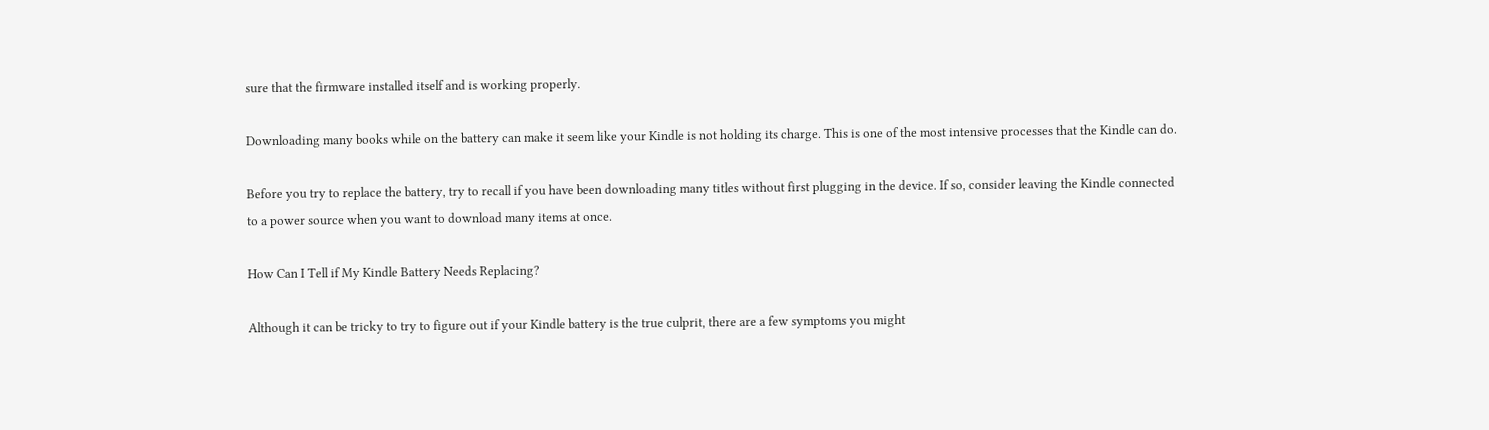sure that the firmware installed itself and is working properly.

Downloading many books while on the battery can make it seem like your Kindle is not holding its charge. This is one of the most intensive processes that the Kindle can do.

Before you try to replace the battery, try to recall if you have been downloading many titles without first plugging in the device. If so, consider leaving the Kindle connected to a power source when you want to download many items at once.

How Can I Tell if My Kindle Battery Needs Replacing?

Although it can be tricky to try to figure out if your Kindle battery is the true culprit, there are a few symptoms you might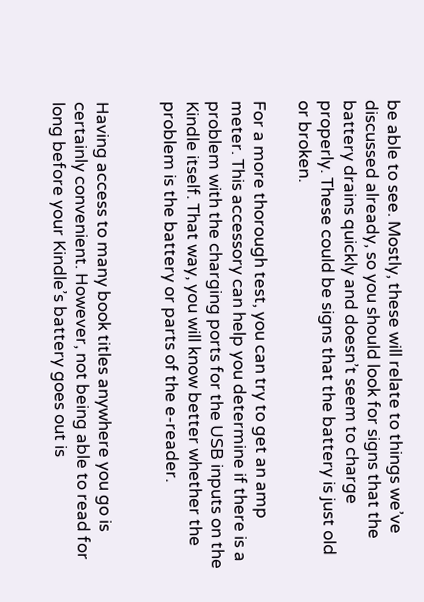be able to see. Mostly, these will relate to things we’ve discussed already, so you should look for signs that the battery drains quickly and doesn’t seem to charge properly. These could be signs that the battery is just old or broken.

For a more thorough test, you can try to get an amp meter. This accessory can help you determine if there is a problem with the charging ports for the USB inputs on the Kindle itself. That way, you will know better whether the problem is the battery or parts of the e-reader.


Having access to many book titles anywhere you go is certainly convenient. However, not being able to read for long before your Kindle’s battery goes out is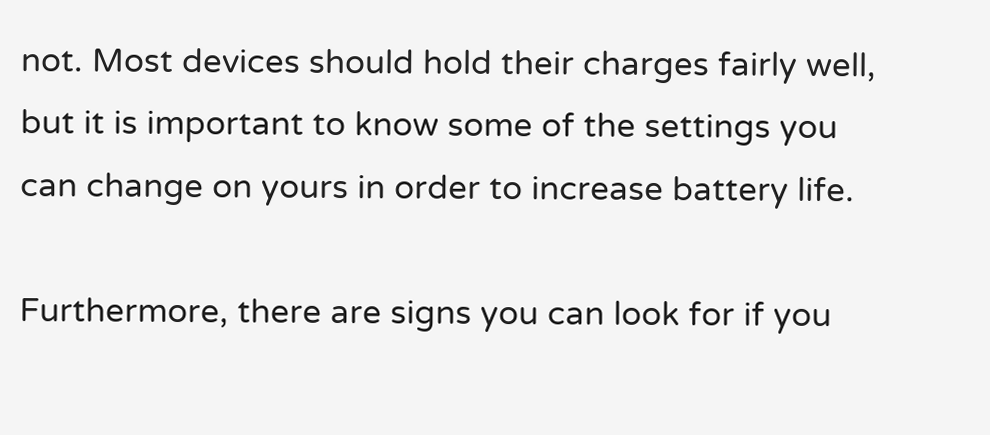not. Most devices should hold their charges fairly well, but it is important to know some of the settings you can change on yours in order to increase battery life.

Furthermore, there are signs you can look for if you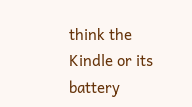think the Kindle or its battery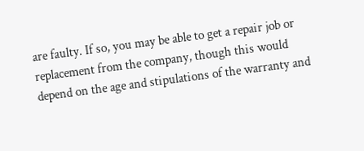are faulty. If so, you may be able to get a repair job or replacement from the company, though this would depend on the age and stipulations of the warranty and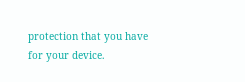protection that you have for your device.